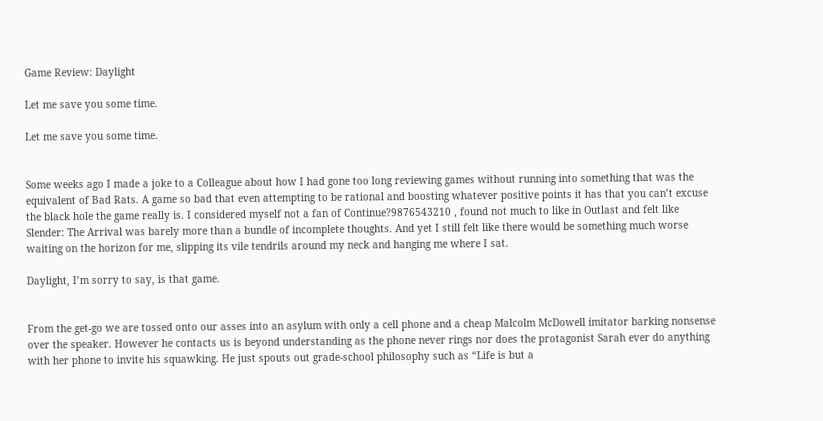Game Review: Daylight

Let me save you some time.

Let me save you some time.


Some weeks ago I made a joke to a Colleague about how I had gone too long reviewing games without running into something that was the equivalent of Bad Rats. A game so bad that even attempting to be rational and boosting whatever positive points it has that you can’t excuse the black hole the game really is. I considered myself not a fan of Continue?9876543210 , found not much to like in Outlast and felt like Slender: The Arrival was barely more than a bundle of incomplete thoughts. And yet I still felt like there would be something much worse waiting on the horizon for me, slipping its vile tendrils around my neck and hanging me where I sat.

Daylight, I’m sorry to say, is that game.


From the get-go we are tossed onto our asses into an asylum with only a cell phone and a cheap Malcolm McDowell imitator barking nonsense over the speaker. However he contacts us is beyond understanding as the phone never rings nor does the protagonist Sarah ever do anything with her phone to invite his squawking. He just spouts out grade-school philosophy such as “Life is but a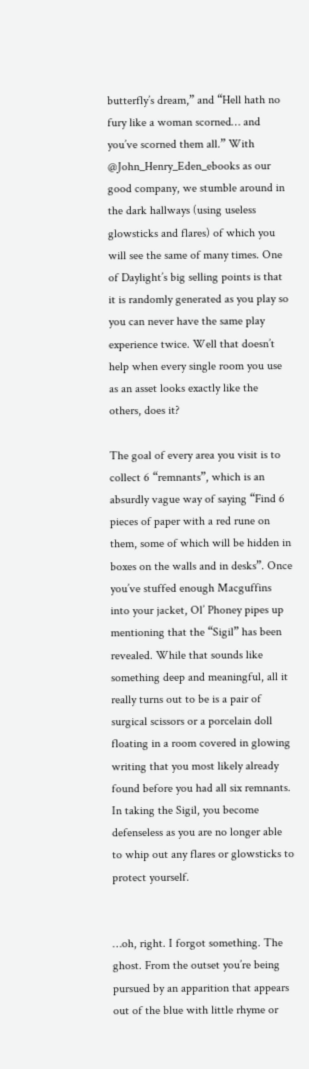butterfly’s dream,” and “Hell hath no fury like a woman scorned… and you’ve scorned them all.” With @John_Henry_Eden_ebooks as our good company, we stumble around in the dark hallways (using useless glowsticks and flares) of which you will see the same of many times. One of Daylight’s big selling points is that it is randomly generated as you play so you can never have the same play experience twice. Well that doesn’t help when every single room you use as an asset looks exactly like the others, does it?

The goal of every area you visit is to collect 6 “remnants”, which is an absurdly vague way of saying “Find 6 pieces of paper with a red rune on them, some of which will be hidden in boxes on the walls and in desks”. Once you’ve stuffed enough Macguffins into your jacket, Ol’ Phoney pipes up mentioning that the “Sigil” has been revealed. While that sounds like something deep and meaningful, all it really turns out to be is a pair of surgical scissors or a porcelain doll floating in a room covered in glowing writing that you most likely already found before you had all six remnants. In taking the Sigil, you become defenseless as you are no longer able to whip out any flares or glowsticks to protect yourself.


…oh, right. I forgot something. The ghost. From the outset you’re being pursued by an apparition that appears out of the blue with little rhyme or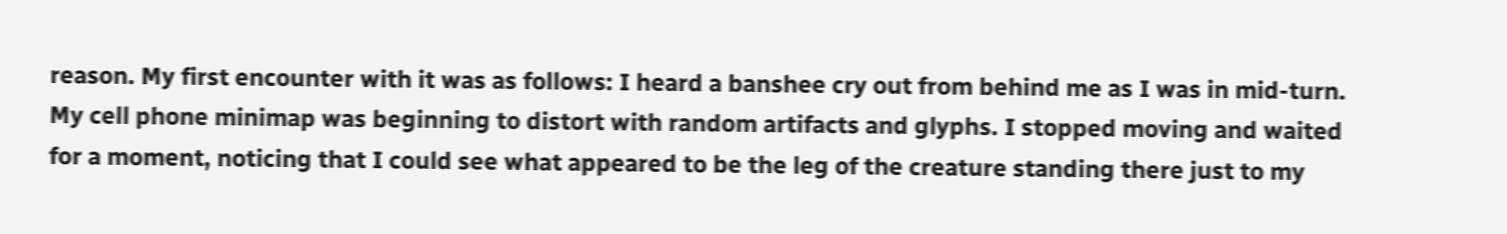reason. My first encounter with it was as follows: I heard a banshee cry out from behind me as I was in mid-turn. My cell phone minimap was beginning to distort with random artifacts and glyphs. I stopped moving and waited for a moment, noticing that I could see what appeared to be the leg of the creature standing there just to my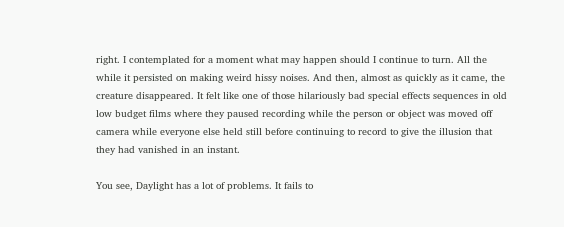right. I contemplated for a moment what may happen should I continue to turn. All the while it persisted on making weird hissy noises. And then, almost as quickly as it came, the creature disappeared. It felt like one of those hilariously bad special effects sequences in old low budget films where they paused recording while the person or object was moved off camera while everyone else held still before continuing to record to give the illusion that they had vanished in an instant.

You see, Daylight has a lot of problems. It fails to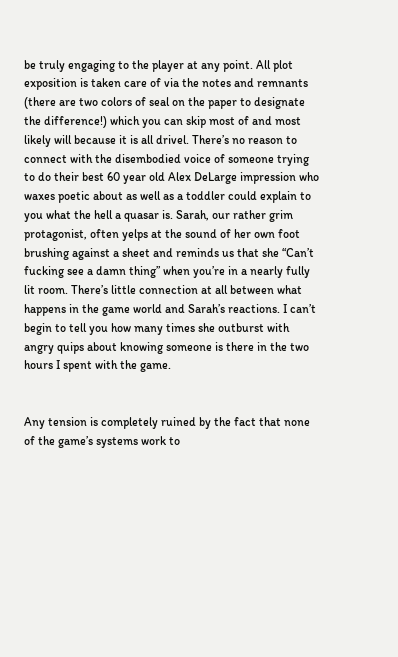be truly engaging to the player at any point. All plot exposition is taken care of via the notes and remnants (there are two colors of seal on the paper to designate the difference!) which you can skip most of and most likely will because it is all drivel. There’s no reason to connect with the disembodied voice of someone trying to do their best 60 year old Alex DeLarge impression who waxes poetic about as well as a toddler could explain to you what the hell a quasar is. Sarah, our rather grim protagonist, often yelps at the sound of her own foot brushing against a sheet and reminds us that she “Can’t fucking see a damn thing” when you’re in a nearly fully lit room. There’s little connection at all between what happens in the game world and Sarah’s reactions. I can’t begin to tell you how many times she outburst with angry quips about knowing someone is there in the two hours I spent with the game.


Any tension is completely ruined by the fact that none of the game’s systems work to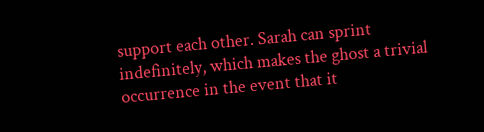support each other. Sarah can sprint indefinitely, which makes the ghost a trivial occurrence in the event that it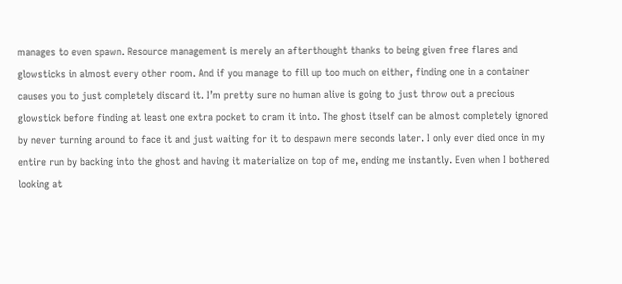manages to even spawn. Resource management is merely an afterthought thanks to being given free flares and glowsticks in almost every other room. And if you manage to fill up too much on either, finding one in a container causes you to just completely discard it. I’m pretty sure no human alive is going to just throw out a precious glowstick before finding at least one extra pocket to cram it into. The ghost itself can be almost completely ignored by never turning around to face it and just waiting for it to despawn mere seconds later. I only ever died once in my entire run by backing into the ghost and having it materialize on top of me, ending me instantly. Even when I bothered looking at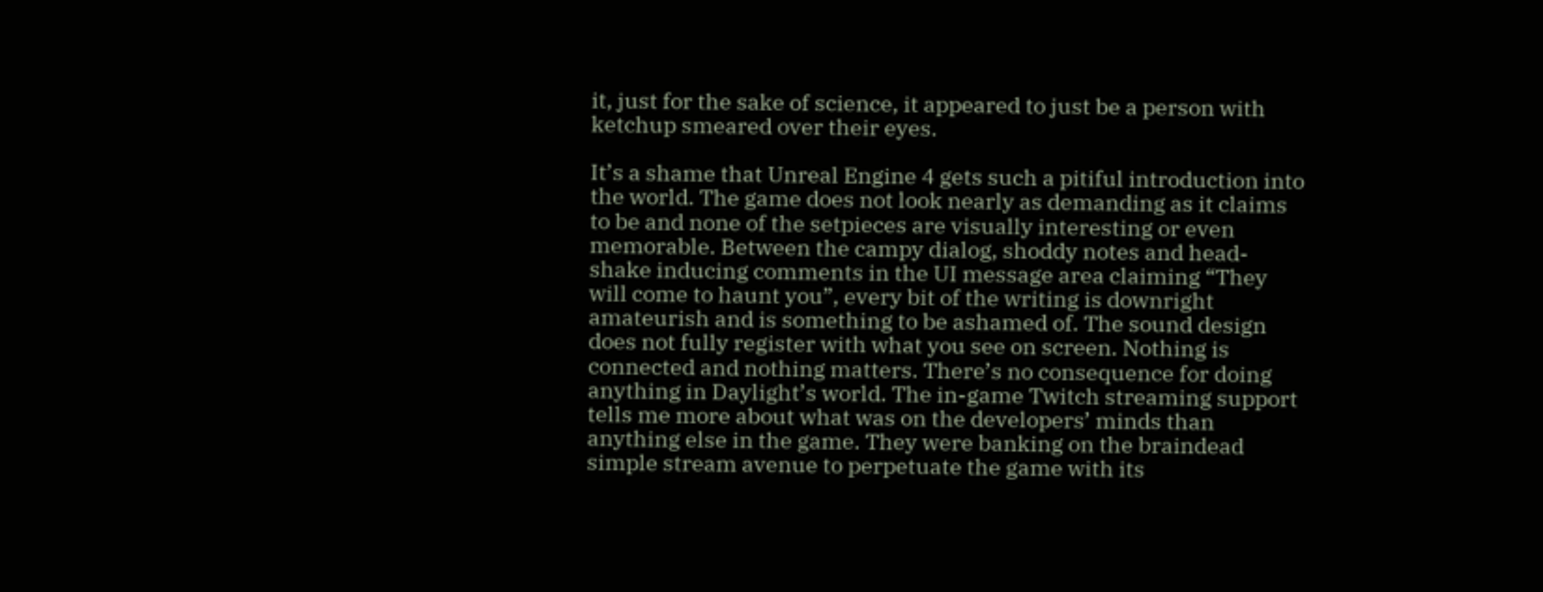it, just for the sake of science, it appeared to just be a person with ketchup smeared over their eyes.

It’s a shame that Unreal Engine 4 gets such a pitiful introduction into the world. The game does not look nearly as demanding as it claims to be and none of the setpieces are visually interesting or even memorable. Between the campy dialog, shoddy notes and head-shake inducing comments in the UI message area claiming “They will come to haunt you”, every bit of the writing is downright amateurish and is something to be ashamed of. The sound design does not fully register with what you see on screen. Nothing is connected and nothing matters. There’s no consequence for doing anything in Daylight’s world. The in-game Twitch streaming support tells me more about what was on the developers’ minds than anything else in the game. They were banking on the braindead simple stream avenue to perpetuate the game with its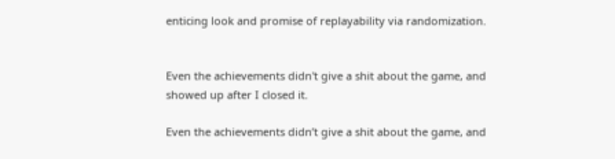enticing look and promise of replayability via randomization.


Even the achievements didn't give a shit about the game, and showed up after I closed it.

Even the achievements didn’t give a shit about the game, and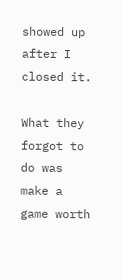showed up after I closed it.

What they forgot to do was make a game worth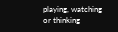playing, watching or thinking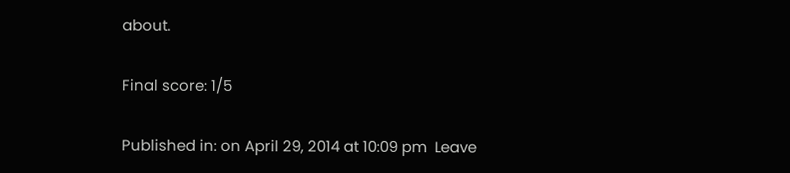about.

Final score: 1/5

Published in: on April 29, 2014 at 10:09 pm  Leave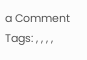a Comment
Tags: , , , ,